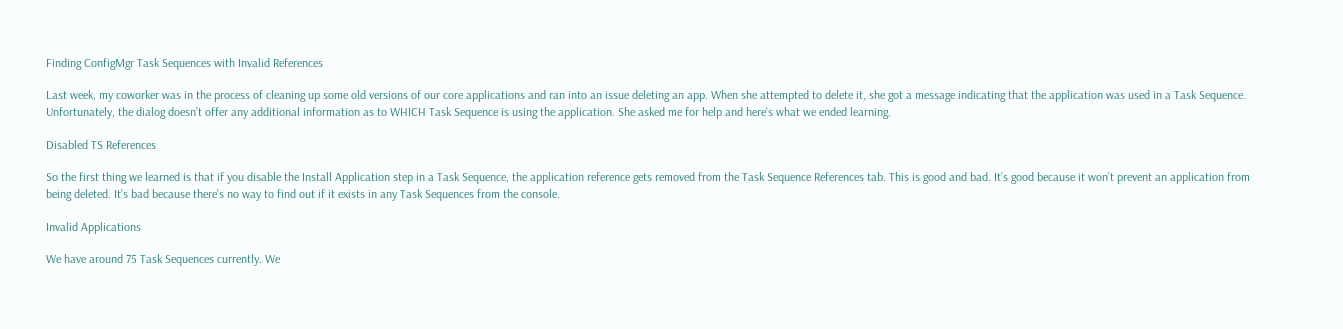Finding ConfigMgr Task Sequences with Invalid References

Last week, my coworker was in the process of cleaning up some old versions of our core applications and ran into an issue deleting an app. When she attempted to delete it, she got a message indicating that the application was used in a Task Sequence. Unfortunately, the dialog doesn’t offer any additional information as to WHICH Task Sequence is using the application. She asked me for help and here’s what we ended learning.

Disabled TS References

So the first thing we learned is that if you disable the Install Application step in a Task Sequence, the application reference gets removed from the Task Sequence References tab. This is good and bad. It’s good because it won’t prevent an application from being deleted. It’s bad because there’s no way to find out if it exists in any Task Sequences from the console.

Invalid Applications

We have around 75 Task Sequences currently. We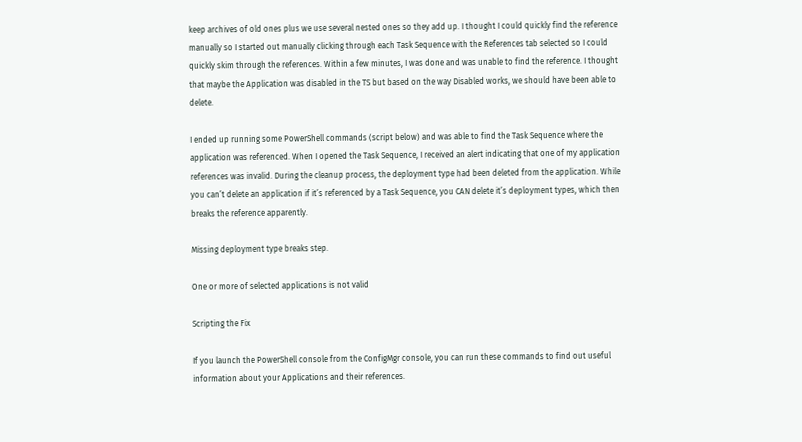keep archives of old ones plus we use several nested ones so they add up. I thought I could quickly find the reference manually so I started out manually clicking through each Task Sequence with the References tab selected so I could quickly skim through the references. Within a few minutes, I was done and was unable to find the reference. I thought that maybe the Application was disabled in the TS but based on the way Disabled works, we should have been able to delete.

I ended up running some PowerShell commands (script below) and was able to find the Task Sequence where the application was referenced. When I opened the Task Sequence, I received an alert indicating that one of my application references was invalid. During the cleanup process, the deployment type had been deleted from the application. While you can’t delete an application if it’s referenced by a Task Sequence, you CAN delete it’s deployment types, which then breaks the reference apparently.

Missing deployment type breaks step.

One or more of selected applications is not valid

Scripting the Fix

If you launch the PowerShell console from the ConfigMgr console, you can run these commands to find out useful information about your Applications and their references.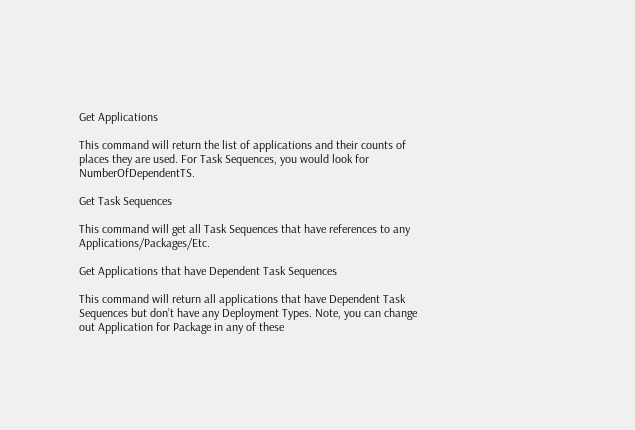Get Applications

This command will return the list of applications and their counts of places they are used. For Task Sequences, you would look for NumberOfDependentTS.

Get Task Sequences

This command will get all Task Sequences that have references to any Applications/Packages/Etc.

Get Applications that have Dependent Task Sequences

This command will return all applications that have Dependent Task Sequences but don’t have any Deployment Types. Note, you can change out Application for Package in any of these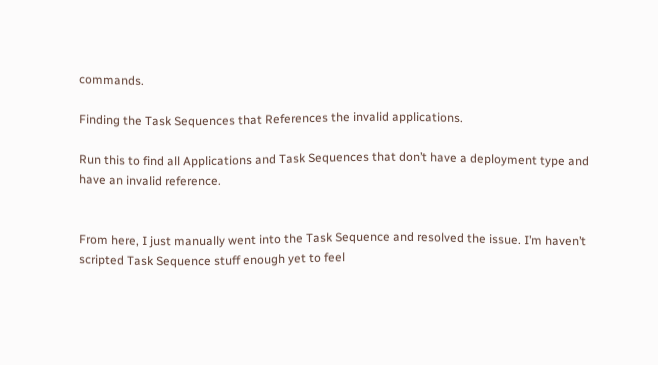commands.

Finding the Task Sequences that References the invalid applications.

Run this to find all Applications and Task Sequences that don’t have a deployment type and have an invalid reference.


From here, I just manually went into the Task Sequence and resolved the issue. I’m haven’t scripted Task Sequence stuff enough yet to feel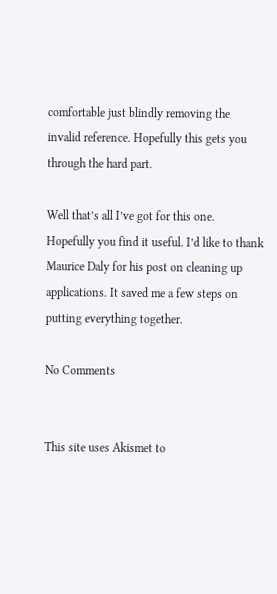comfortable just blindly removing the invalid reference. Hopefully this gets you through the hard part.

Well that’s all I’ve got for this one. Hopefully you find it useful. I’d like to thank Maurice Daly for his post on cleaning up applications. It saved me a few steps on putting everything together.

No Comments


This site uses Akismet to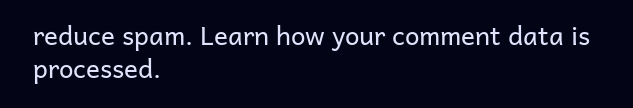reduce spam. Learn how your comment data is processed.